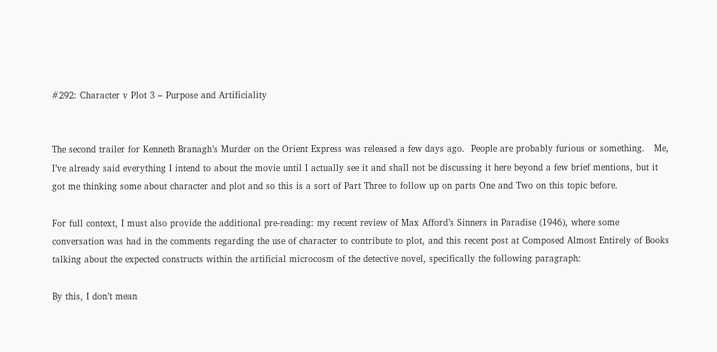#292: Character v Plot 3 – Purpose and Artificiality


The second trailer for Kenneth Branagh’s Murder on the Orient Express was released a few days ago.  People are probably furious or something.   Me, I’ve already said everything I intend to about the movie until I actually see it and shall not be discussing it here beyond a few brief mentions, but it got me thinking some about character and plot and so this is a sort of Part Three to follow up on parts One and Two on this topic before.

For full context, I must also provide the additional pre-reading: my recent review of Max Afford’s Sinners in Paradise (1946), where some conversation was had in the comments regarding the use of character to contribute to plot, and this recent post at Composed Almost Entirely of Books talking about the expected constructs within the artificial microcosm of the detective novel, specifically the following paragraph:

By this, I don’t mean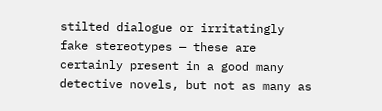stilted dialogue or irritatingly fake stereotypes — these are certainly present in a good many detective novels, but not as many as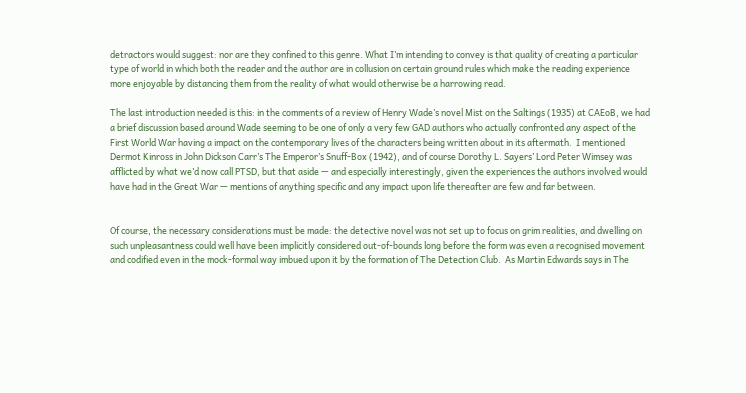detractors would suggest: nor are they confined to this genre. What I’m intending to convey is that quality of creating a particular type of world in which both the reader and the author are in collusion on certain ground rules which make the reading experience more enjoyable by distancing them from the reality of what would otherwise be a harrowing read.

The last introduction needed is this: in the comments of a review of Henry Wade’s novel Mist on the Saltings (1935) at CAEoB, we had a brief discussion based around Wade seeming to be one of only a very few GAD authors who actually confronted any aspect of the First World War having a impact on the contemporary lives of the characters being written about in its aftermath.  I mentioned Dermot Kinross in John Dickson Carr’s The Emperor’s Snuff-Box (1942), and of course Dorothy L. Sayers’ Lord Peter Wimsey was afflicted by what we’d now call PTSD, but that aside — and especially interestingly, given the experiences the authors involved would have had in the Great War — mentions of anything specific and any impact upon life thereafter are few and far between.


Of course, the necessary considerations must be made: the detective novel was not set up to focus on grim realities, and dwelling on such unpleasantness could well have been implicitly considered out-of-bounds long before the form was even a recognised movement and codified even in the mock-formal way imbued upon it by the formation of The Detection Club.  As Martin Edwards says in The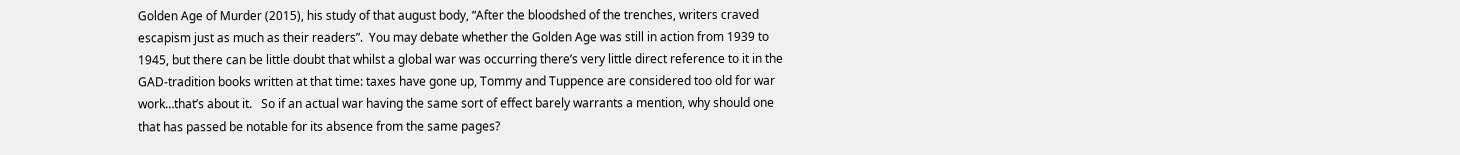Golden Age of Murder (2015), his study of that august body, “After the bloodshed of the trenches, writers craved escapism just as much as their readers”.  You may debate whether the Golden Age was still in action from 1939 to 1945, but there can be little doubt that whilst a global war was occurring there’s very little direct reference to it in the GAD-tradition books written at that time: taxes have gone up, Tommy and Tuppence are considered too old for war work…that’s about it.   So if an actual war having the same sort of effect barely warrants a mention, why should one that has passed be notable for its absence from the same pages?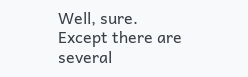Well, sure.  Except there are several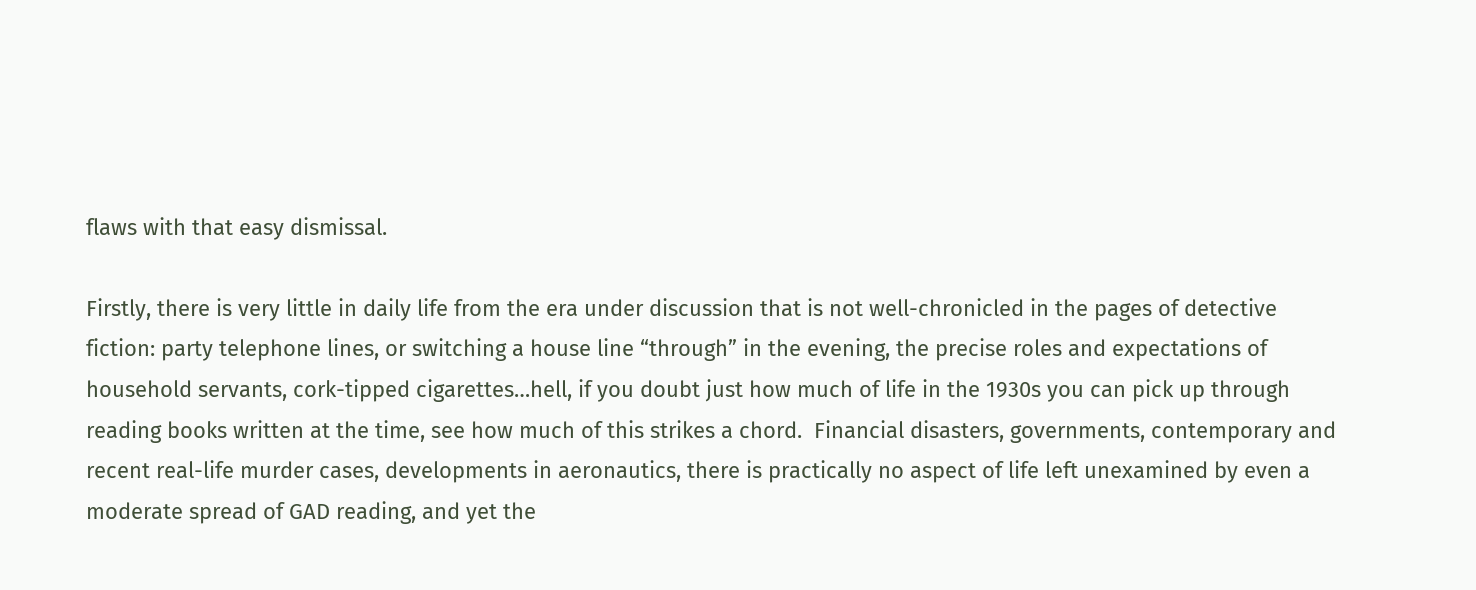flaws with that easy dismissal.

Firstly, there is very little in daily life from the era under discussion that is not well-chronicled in the pages of detective fiction: party telephone lines, or switching a house line “through” in the evening, the precise roles and expectations of household servants, cork-tipped cigarettes…hell, if you doubt just how much of life in the 1930s you can pick up through reading books written at the time, see how much of this strikes a chord.  Financial disasters, governments, contemporary and recent real-life murder cases, developments in aeronautics, there is practically no aspect of life left unexamined by even a moderate spread of GAD reading, and yet the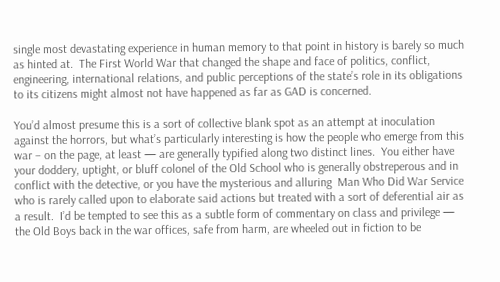single most devastating experience in human memory to that point in history is barely so much as hinted at.  The First World War that changed the shape and face of politics, conflict, engineering, international relations, and public perceptions of the state’s role in its obligations to its citizens might almost not have happened as far as GAD is concerned.

You’d almost presume this is a sort of collective blank spot as an attempt at inoculation against the horrors, but what’s particularly interesting is how the people who emerge from this war – on the page, at least — are generally typified along two distinct lines.  You either have your doddery, uptight, or bluff colonel of the Old School who is generally obstreperous and in conflict with the detective, or you have the mysterious and alluring  Man Who Did War Service who is rarely called upon to elaborate said actions but treated with a sort of deferential air as a result.  I’d be tempted to see this as a subtle form of commentary on class and privilege — the Old Boys back in the war offices, safe from harm, are wheeled out in fiction to be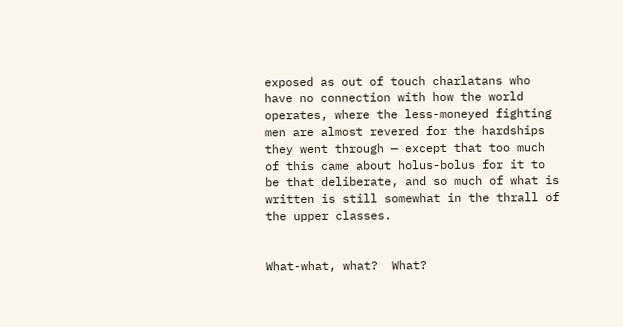exposed as out of touch charlatans who have no connection with how the world operates, where the less-moneyed fighting men are almost revered for the hardships they went through — except that too much of this came about holus-bolus for it to be that deliberate, and so much of what is written is still somewhat in the thrall of the upper classes.


What-what, what?  What?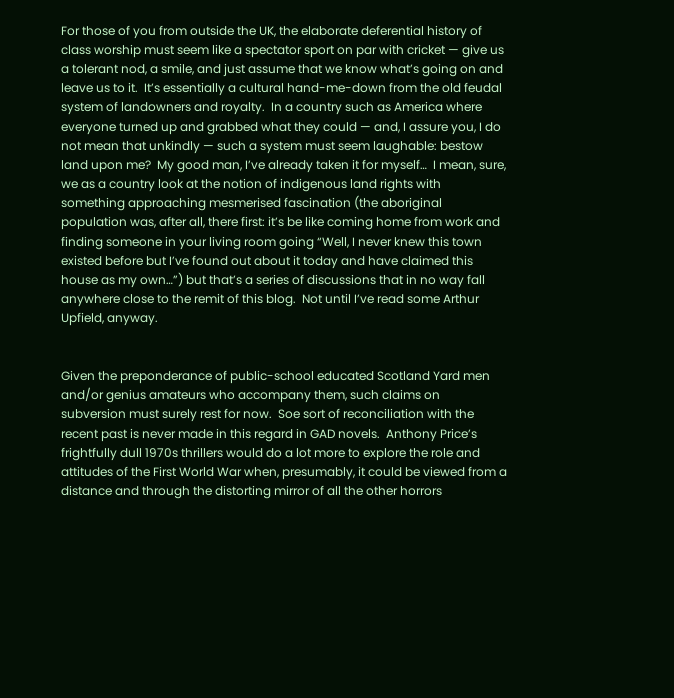For those of you from outside the UK, the elaborate deferential history of class worship must seem like a spectator sport on par with cricket — give us a tolerant nod, a smile, and just assume that we know what’s going on and leave us to it.  It’s essentially a cultural hand-me-down from the old feudal system of landowners and royalty.  In a country such as America where everyone turned up and grabbed what they could — and, I assure you, I do not mean that unkindly — such a system must seem laughable: bestow land upon me?  My good man, I’ve already taken it for myself…  I mean, sure, we as a country look at the notion of indigenous land rights with something approaching mesmerised fascination (the aboriginal population was, after all, there first: it’s be like coming home from work and finding someone in your living room going “Well, I never knew this town existed before but I’ve found out about it today and have claimed this house as my own…”) but that’s a series of discussions that in no way fall anywhere close to the remit of this blog.  Not until I’ve read some Arthur Upfield, anyway.


Given the preponderance of public-school educated Scotland Yard men and/or genius amateurs who accompany them, such claims on subversion must surely rest for now.  Soe sort of reconciliation with the recent past is never made in this regard in GAD novels.  Anthony Price’s frightfully dull 1970s thrillers would do a lot more to explore the role and attitudes of the First World War when, presumably, it could be viewed from a distance and through the distorting mirror of all the other horrors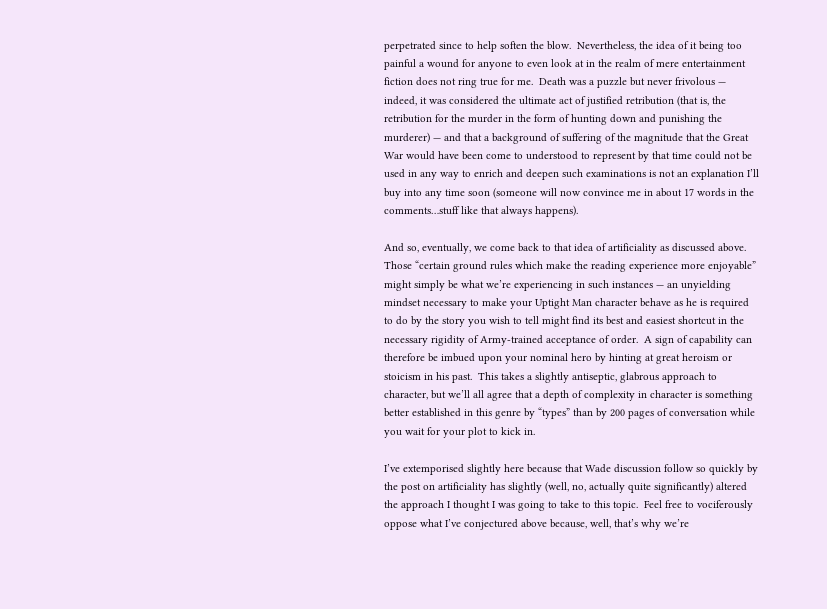perpetrated since to help soften the blow.  Nevertheless, the idea of it being too painful a wound for anyone to even look at in the realm of mere entertainment fiction does not ring true for me.  Death was a puzzle but never frivolous — indeed, it was considered the ultimate act of justified retribution (that is, the retribution for the murder in the form of hunting down and punishing the murderer) — and that a background of suffering of the magnitude that the Great War would have been come to understood to represent by that time could not be used in any way to enrich and deepen such examinations is not an explanation I’ll buy into any time soon (someone will now convince me in about 17 words in the comments…stuff like that always happens).

And so, eventually, we come back to that idea of artificiality as discussed above.  Those “certain ground rules which make the reading experience more enjoyable” might simply be what we’re experiencing in such instances — an unyielding mindset necessary to make your Uptight Man character behave as he is required to do by the story you wish to tell might find its best and easiest shortcut in the necessary rigidity of Army-trained acceptance of order.  A sign of capability can therefore be imbued upon your nominal hero by hinting at great heroism or stoicism in his past.  This takes a slightly antiseptic, glabrous approach to character, but we’ll all agree that a depth of complexity in character is something better established in this genre by “types” than by 200 pages of conversation while you wait for your plot to kick in.

I’ve extemporised slightly here because that Wade discussion follow so quickly by the post on artificiality has slightly (well, no, actually quite significantly) altered the approach I thought I was going to take to this topic.  Feel free to vociferously oppose what I’ve conjectured above because, well, that’s why we’re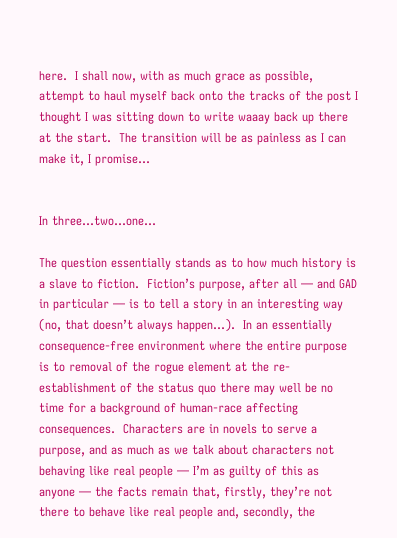here.  I shall now, with as much grace as possible, attempt to haul myself back onto the tracks of the post I thought I was sitting down to write waaay back up there at the start.  The transition will be as painless as I can make it, I promise…


In three…two…one…

The question essentially stands as to how much history is a slave to fiction.  Fiction’s purpose, after all — and GAD in particular — is to tell a story in an interesting way (no, that doesn’t always happen…).  In an essentially consequence-free environment where the entire purpose is to removal of the rogue element at the re-establishment of the status quo there may well be no time for a background of human-race affecting consequences.  Characters are in novels to serve a purpose, and as much as we talk about characters not behaving like real people — I’m as guilty of this as anyone — the facts remain that, firstly, they’re not there to behave like real people and, secondly, the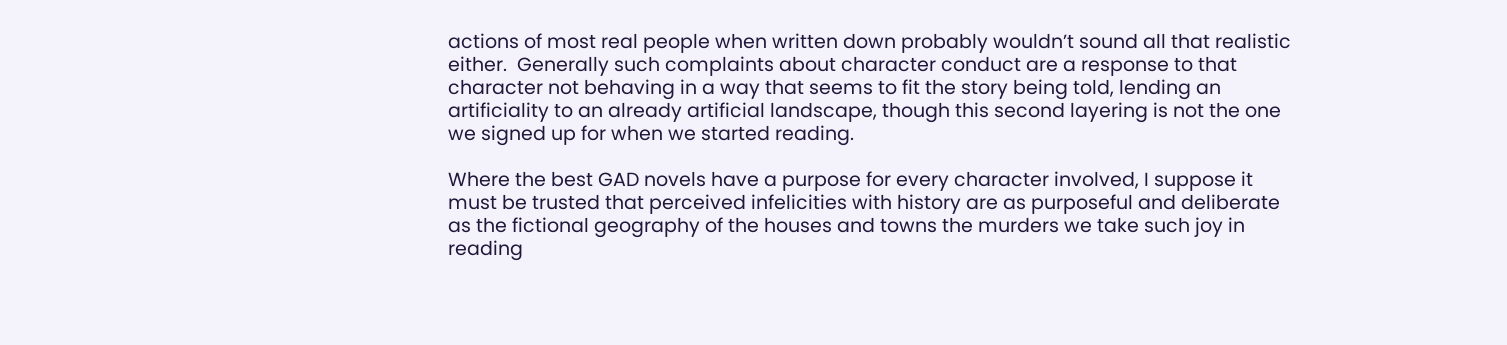actions of most real people when written down probably wouldn’t sound all that realistic either.  Generally such complaints about character conduct are a response to that character not behaving in a way that seems to fit the story being told, lending an artificiality to an already artificial landscape, though this second layering is not the one we signed up for when we started reading.

Where the best GAD novels have a purpose for every character involved, I suppose it must be trusted that perceived infelicities with history are as purposeful and deliberate as the fictional geography of the houses and towns the murders we take such joy in reading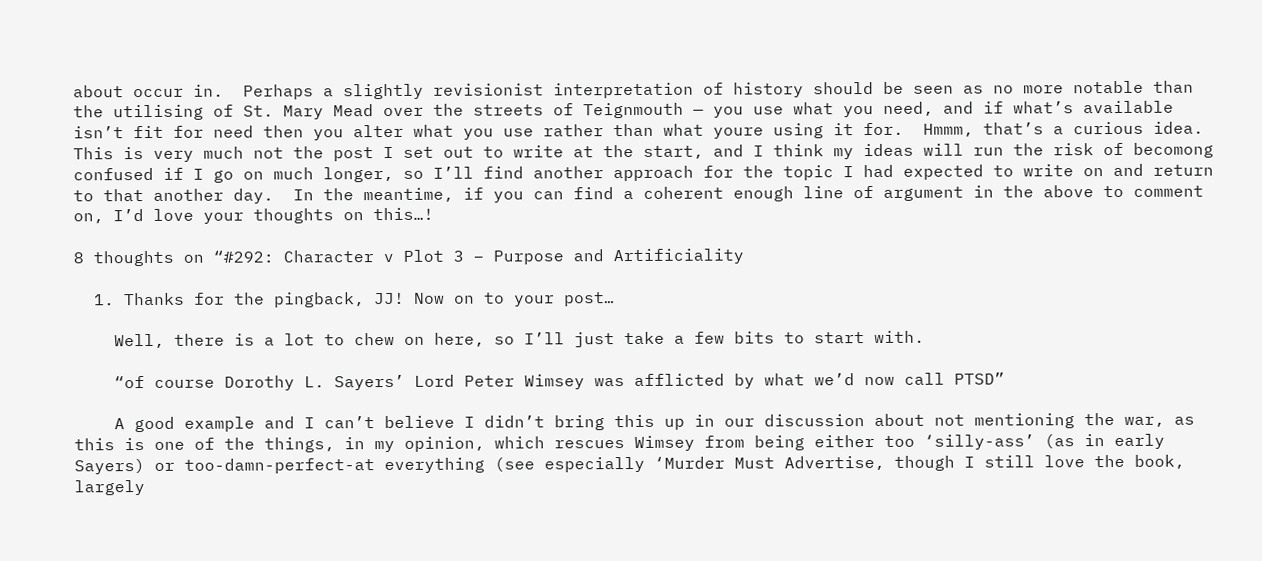about occur in.  Perhaps a slightly revisionist interpretation of history should be seen as no more notable than the utilising of St. Mary Mead over the streets of Teignmouth — you use what you need, and if what’s available isn’t fit for need then you alter what you use rather than what youre using it for.  Hmmm, that’s a curious idea.  This is very much not the post I set out to write at the start, and I think my ideas will run the risk of becomong confused if I go on much longer, so I’ll find another approach for the topic I had expected to write on and return to that another day.  In the meantime, if you can find a coherent enough line of argument in the above to comment on, I’d love your thoughts on this…!

8 thoughts on “#292: Character v Plot 3 – Purpose and Artificiality

  1. Thanks for the pingback, JJ! Now on to your post…

    Well, there is a lot to chew on here, so I’ll just take a few bits to start with.

    “of course Dorothy L. Sayers’ Lord Peter Wimsey was afflicted by what we’d now call PTSD”

    A good example and I can’t believe I didn’t bring this up in our discussion about not mentioning the war, as this is one of the things, in my opinion, which rescues Wimsey from being either too ‘silly-ass’ (as in early Sayers) or too-damn-perfect-at everything (see especially ‘Murder Must Advertise, though I still love the book, largely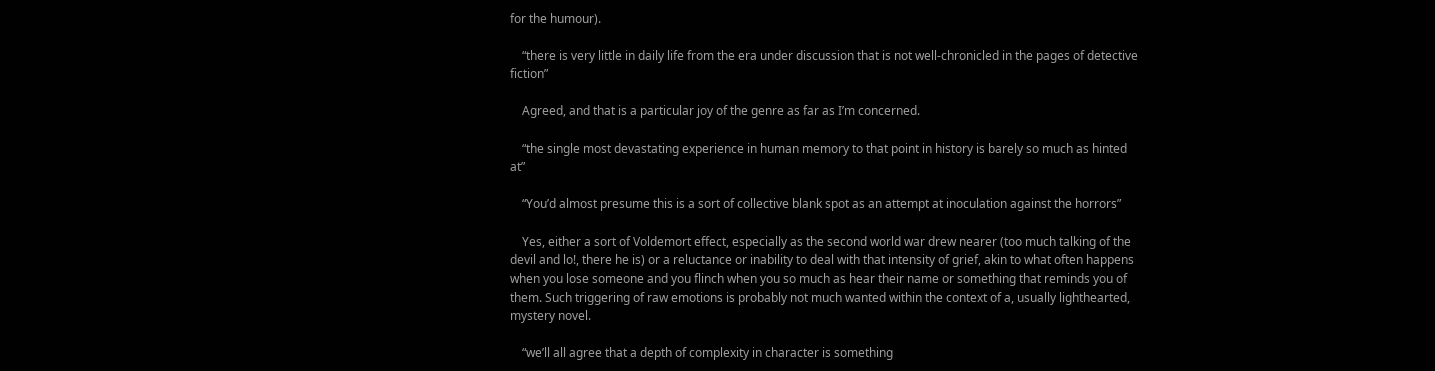for the humour).

    “there is very little in daily life from the era under discussion that is not well-chronicled in the pages of detective fiction”

    Agreed, and that is a particular joy of the genre as far as I’m concerned.

    “the single most devastating experience in human memory to that point in history is barely so much as hinted at”

    “You’d almost presume this is a sort of collective blank spot as an attempt at inoculation against the horrors”

    Yes, either a sort of Voldemort effect, especially as the second world war drew nearer (too much talking of the devil and lo!, there he is) or a reluctance or inability to deal with that intensity of grief, akin to what often happens when you lose someone and you flinch when you so much as hear their name or something that reminds you of them. Such triggering of raw emotions is probably not much wanted within the context of a, usually lighthearted, mystery novel.

    “we’ll all agree that a depth of complexity in character is something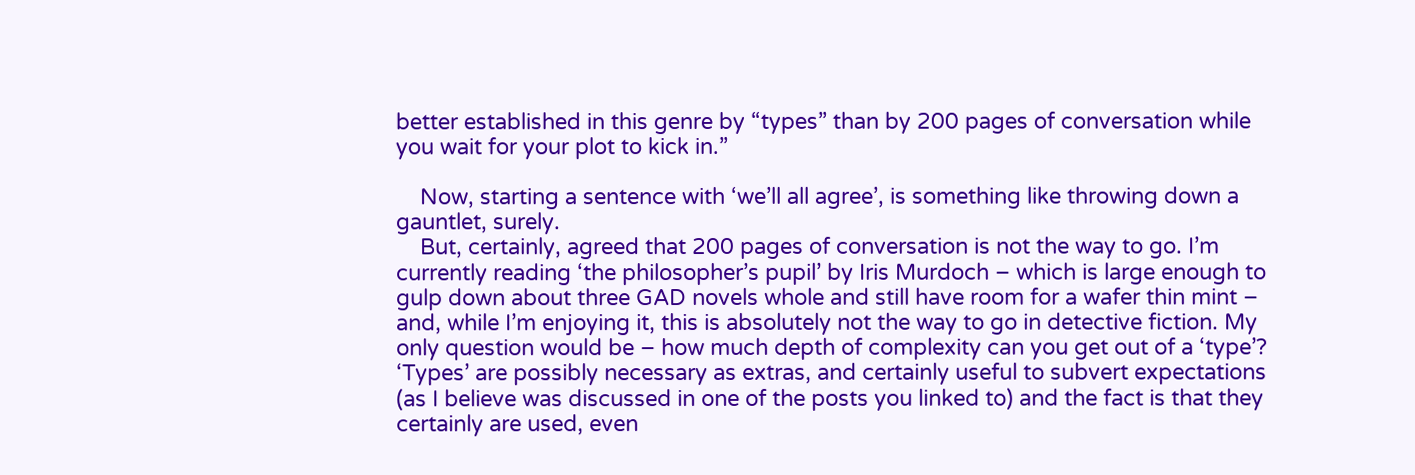better established in this genre by “types” than by 200 pages of conversation while you wait for your plot to kick in.”

    Now, starting a sentence with ‘we’ll all agree’, is something like throwing down a gauntlet, surely.
    But, certainly, agreed that 200 pages of conversation is not the way to go. I’m currently reading ‘the philosopher’s pupil’ by Iris Murdoch – which is large enough to gulp down about three GAD novels whole and still have room for a wafer thin mint – and, while I’m enjoying it, this is absolutely not the way to go in detective fiction. My only question would be – how much depth of complexity can you get out of a ‘type’? ‘Types’ are possibly necessary as extras, and certainly useful to subvert expectations (as I believe was discussed in one of the posts you linked to) and the fact is that they certainly are used, even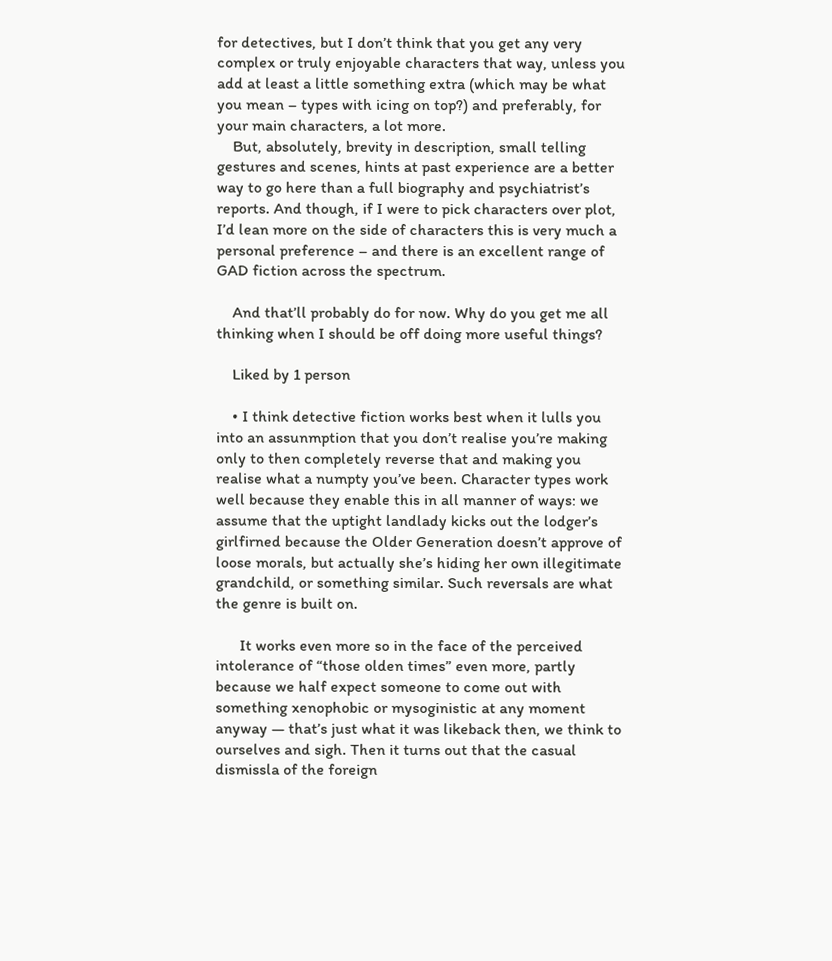for detectives, but I don’t think that you get any very complex or truly enjoyable characters that way, unless you add at least a little something extra (which may be what you mean – types with icing on top?) and preferably, for your main characters, a lot more.
    But, absolutely, brevity in description, small telling gestures and scenes, hints at past experience are a better way to go here than a full biography and psychiatrist’s reports. And though, if I were to pick characters over plot, I’d lean more on the side of characters this is very much a personal preference – and there is an excellent range of GAD fiction across the spectrum.

    And that’ll probably do for now. Why do you get me all thinking when I should be off doing more useful things?

    Liked by 1 person

    • I think detective fiction works best when it lulls you into an assunmption that you don’t realise you’re making only to then completely reverse that and making you realise what a numpty you’ve been. Character types work well because they enable this in all manner of ways: we assume that the uptight landlady kicks out the lodger’s girlfirned because the Older Generation doesn’t approve of loose morals, but actually she’s hiding her own illegitimate grandchild, or something similar. Such reversals are what the genre is built on.

      It works even more so in the face of the perceived intolerance of “those olden times” even more, partly because we half expect someone to come out with something xenophobic or mysoginistic at any moment anyway — that’s just what it was likeback then, we think to ourselves and sigh. Then it turns out that the casual dismissla of the foreign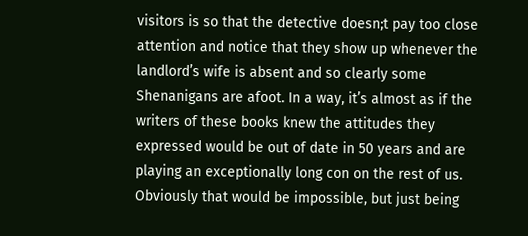visitors is so that the detective doesn;t pay too close attention and notice that they show up whenever the landlord’s wife is absent and so clearly some Shenanigans are afoot. In a way, it’s almost as if the writers of these books knew the attitudes they expressed would be out of date in 50 years and are playing an exceptionally long con on the rest of us. Obviously that would be impossible, but just being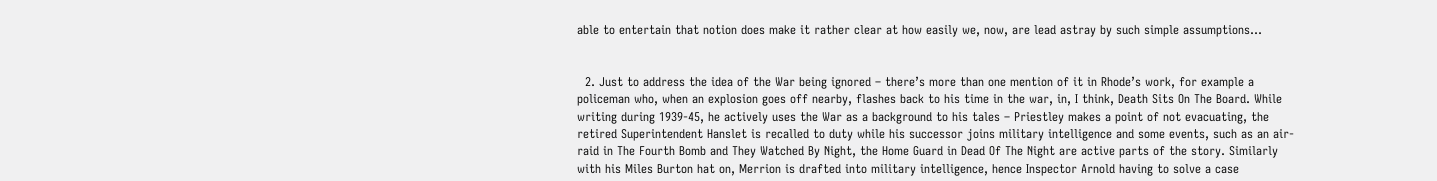able to entertain that notion does make it rather clear at how easily we, now, are lead astray by such simple assumptions…


  2. Just to address the idea of the War being ignored – there’s more than one mention of it in Rhode’s work, for example a policeman who, when an explosion goes off nearby, flashes back to his time in the war, in, I think, Death Sits On The Board. While writing during 1939-45, he actively uses the War as a background to his tales – Priestley makes a point of not evacuating, the retired Superintendent Hanslet is recalled to duty while his successor joins military intelligence and some events, such as an air-raid in The Fourth Bomb and They Watched By Night, the Home Guard in Dead Of The Night are active parts of the story. Similarly with his Miles Burton hat on, Merrion is drafted into military intelligence, hence Inspector Arnold having to solve a case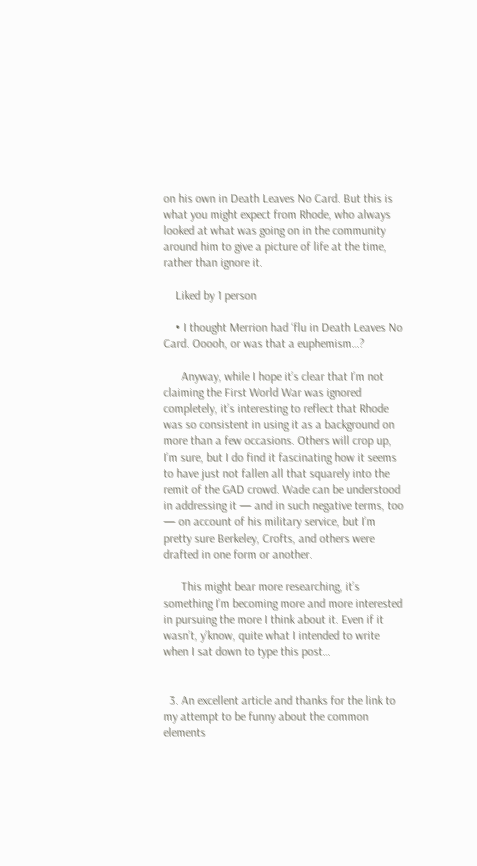on his own in Death Leaves No Card. But this is what you might expect from Rhode, who always looked at what was going on in the community around him to give a picture of life at the time, rather than ignore it.

    Liked by 1 person

    • I thought Merrion had ‘flu in Death Leaves No Card. Ooooh, or was that a euphemism…?

      Anyway, while I hope it’s clear that I’m not claiming the First World War was ignored completely, it’s interesting to reflect that Rhode was so consistent in using it as a background on more than a few occasions. Others will crop up, I’m sure, but I do find it fascinating how it seems to have just not fallen all that squarely into the remit of the GAD crowd. Wade can be understood in addressing it — and in such negative terms, too — on account of his military service, but I’m pretty sure Berkeley, Crofts, and others were drafted in one form or another.

      This might bear more researching, it’s something I’m becoming more and more interested in pursuing the more I think about it. Even if it wasn’t, y’know, quite what I intended to write when I sat down to type this post…


  3. An excellent article and thanks for the link to my attempt to be funny about the common elements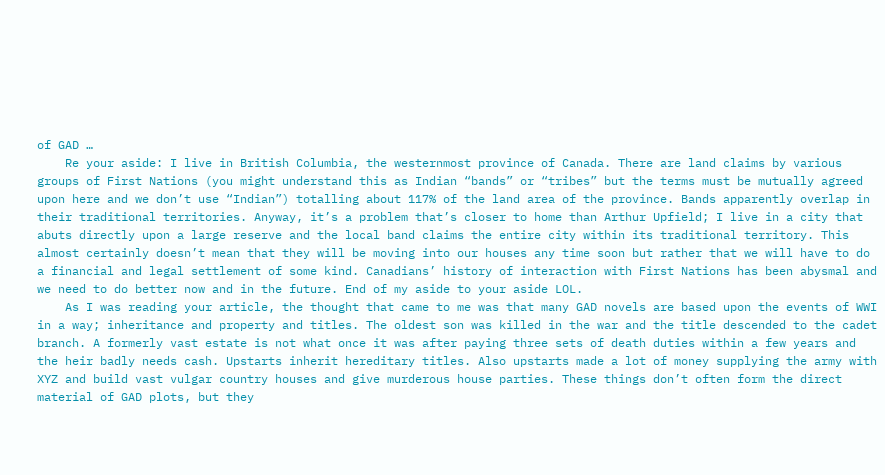of GAD …
    Re your aside: I live in British Columbia, the westernmost province of Canada. There are land claims by various groups of First Nations (you might understand this as Indian “bands” or “tribes” but the terms must be mutually agreed upon here and we don’t use “Indian”) totalling about 117% of the land area of the province. Bands apparently overlap in their traditional territories. Anyway, it’s a problem that’s closer to home than Arthur Upfield; I live in a city that abuts directly upon a large reserve and the local band claims the entire city within its traditional territory. This almost certainly doesn’t mean that they will be moving into our houses any time soon but rather that we will have to do a financial and legal settlement of some kind. Canadians’ history of interaction with First Nations has been abysmal and we need to do better now and in the future. End of my aside to your aside LOL.
    As I was reading your article, the thought that came to me was that many GAD novels are based upon the events of WWI in a way; inheritance and property and titles. The oldest son was killed in the war and the title descended to the cadet branch. A formerly vast estate is not what once it was after paying three sets of death duties within a few years and the heir badly needs cash. Upstarts inherit hereditary titles. Also upstarts made a lot of money supplying the army with XYZ and build vast vulgar country houses and give murderous house parties. These things don’t often form the direct material of GAD plots, but they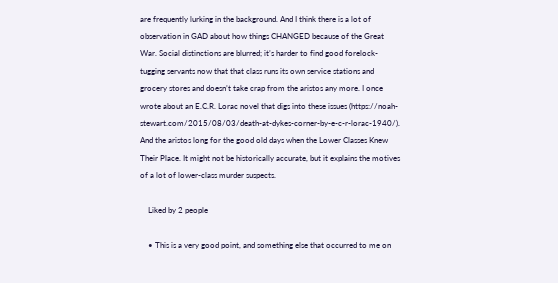are frequently lurking in the background. And I think there is a lot of observation in GAD about how things CHANGED because of the Great War. Social distinctions are blurred; it’s harder to find good forelock-tugging servants now that that class runs its own service stations and grocery stores and doesn’t take crap from the aristos any more. I once wrote about an E.C.R. Lorac novel that digs into these issues (https://noah-stewart.com/2015/08/03/death-at-dykes-corner-by-e-c-r-lorac-1940/). And the aristos long for the good old days when the Lower Classes Knew Their Place. It might not be historically accurate, but it explains the motives of a lot of lower-class murder suspects.

    Liked by 2 people

    • This is a very good point, and something else that occurred to me on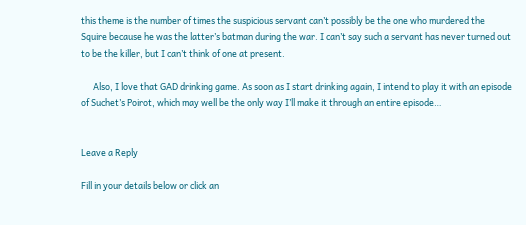this theme is the number of times the suspicious servant can’t possibly be the one who murdered the Squire because he was the latter’s batman during the war. I can’t say such a servant has never turned out to be the killer, but I can’t think of one at present.

      Also, I love that GAD drinking game. As soon as I start drinking again, I intend to play it with an episode of Suchet’s Poirot, which may well be the only way I’ll make it through an entire episode…


Leave a Reply

Fill in your details below or click an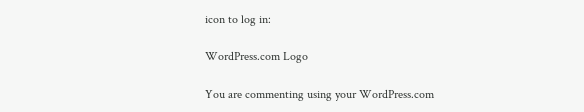icon to log in:

WordPress.com Logo

You are commenting using your WordPress.com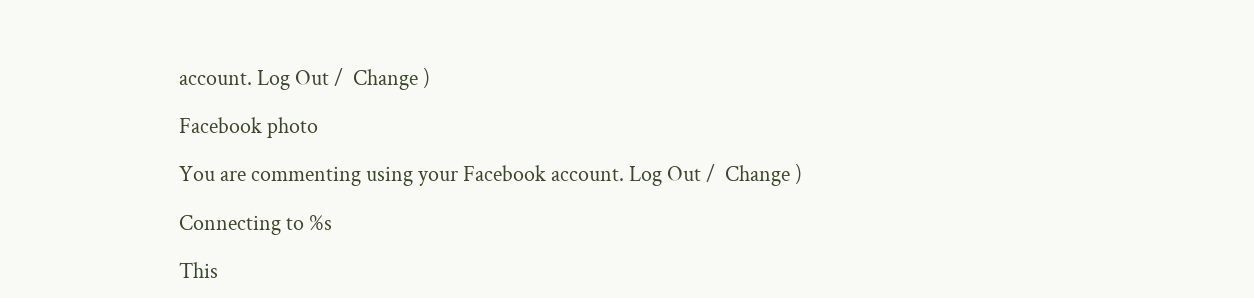account. Log Out /  Change )

Facebook photo

You are commenting using your Facebook account. Log Out /  Change )

Connecting to %s

This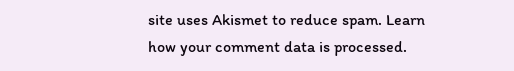site uses Akismet to reduce spam. Learn how your comment data is processed.